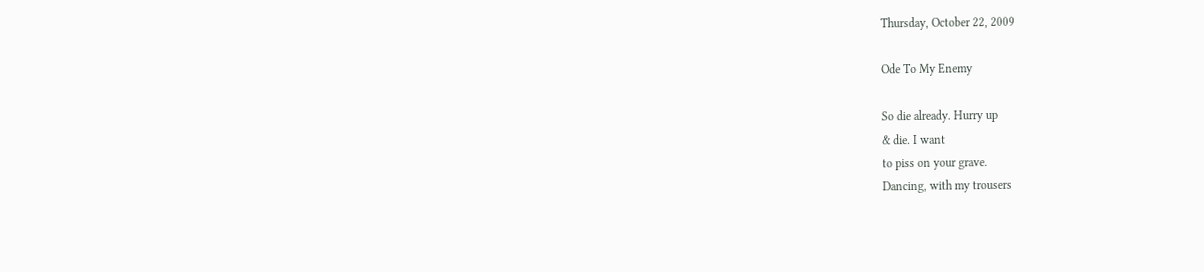Thursday, October 22, 2009

Ode To My Enemy

So die already. Hurry up
& die. I want
to piss on your grave.
Dancing, with my trousers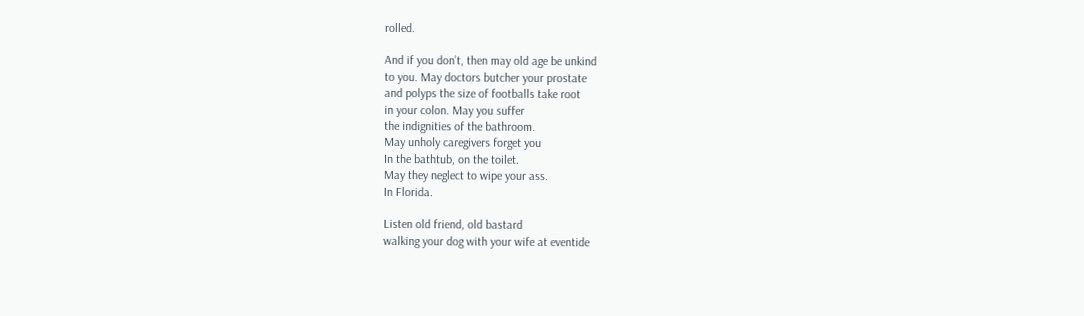rolled.

And if you don’t, then may old age be unkind
to you. May doctors butcher your prostate
and polyps the size of footballs take root
in your colon. May you suffer
the indignities of the bathroom.
May unholy caregivers forget you
In the bathtub, on the toilet.
May they neglect to wipe your ass.
In Florida.

Listen old friend, old bastard
walking your dog with your wife at eventide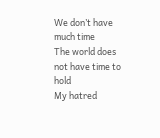We don’t have much time
The world does not have time to hold
My hatred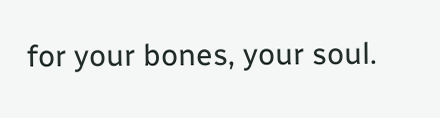for your bones, your soul.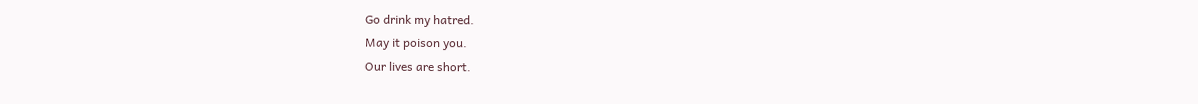Go drink my hatred.
May it poison you.
Our lives are short.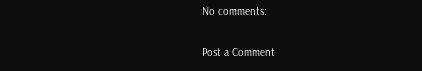No comments:

Post a Comment